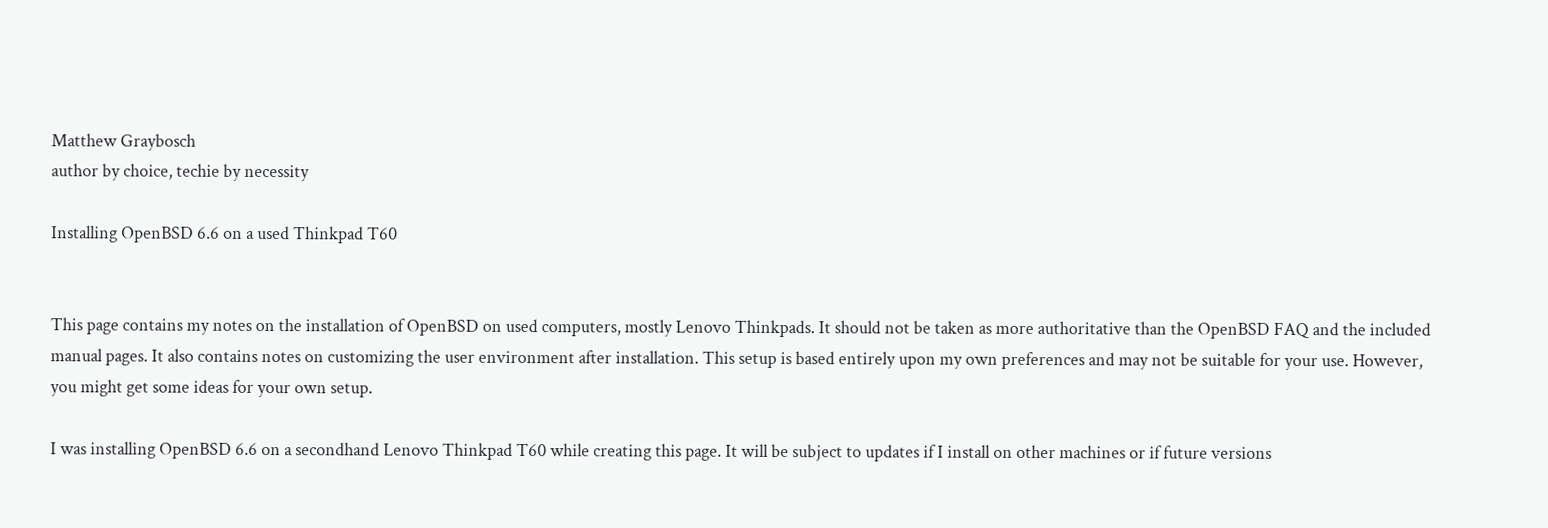Matthew Graybosch
author by choice, techie by necessity

Installing OpenBSD 6.6 on a used Thinkpad T60


This page contains my notes on the installation of OpenBSD on used computers, mostly Lenovo Thinkpads. It should not be taken as more authoritative than the OpenBSD FAQ and the included manual pages. It also contains notes on customizing the user environment after installation. This setup is based entirely upon my own preferences and may not be suitable for your use. However, you might get some ideas for your own setup.

I was installing OpenBSD 6.6 on a secondhand Lenovo Thinkpad T60 while creating this page. It will be subject to updates if I install on other machines or if future versions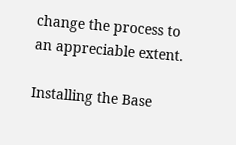change the process to an appreciable extent.

Installing the Base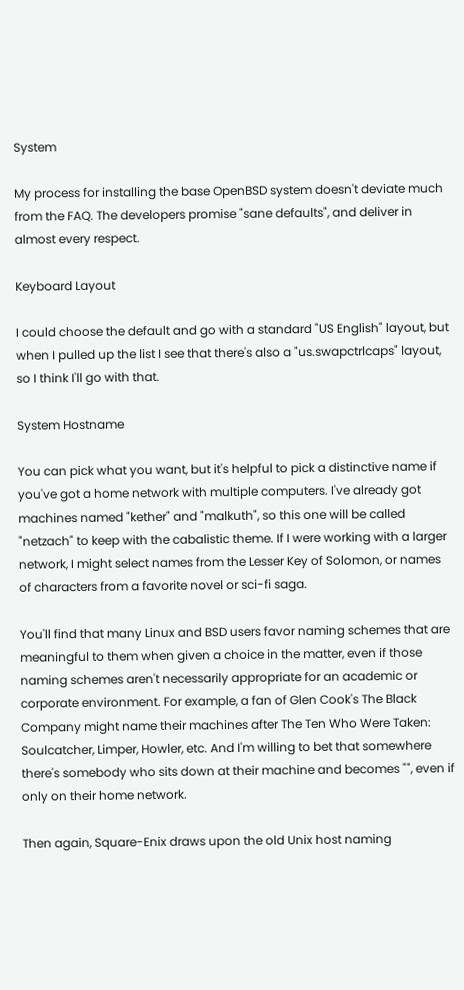System

My process for installing the base OpenBSD system doesn't deviate much from the FAQ. The developers promise "sane defaults", and deliver in almost every respect.

Keyboard Layout

I could choose the default and go with a standard "US English" layout, but when I pulled up the list I see that there's also a "us.swapctrlcaps" layout, so I think I'll go with that.

System Hostname

You can pick what you want, but it's helpful to pick a distinctive name if you've got a home network with multiple computers. I've already got machines named "kether" and "malkuth", so this one will be called "netzach" to keep with the cabalistic theme. If I were working with a larger network, I might select names from the Lesser Key of Solomon, or names of characters from a favorite novel or sci-fi saga.

You'll find that many Linux and BSD users favor naming schemes that are meaningful to them when given a choice in the matter, even if those naming schemes aren't necessarily appropriate for an academic or corporate environment. For example, a fan of Glen Cook's The Black Company might name their machines after The Ten Who Were Taken: Soulcatcher, Limper, Howler, etc. And I'm willing to bet that somewhere there's somebody who sits down at their machine and becomes "", even if only on their home network.

Then again, Square-Enix draws upon the old Unix host naming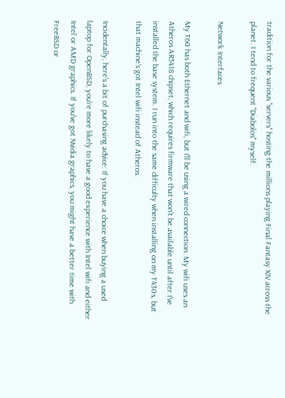tradition for the various "servers" hosting the millions playing Final Fantasy XIV across the planet. I tend to frequent "Diabolos" myself.

Network Interfaces

My T60 has both Ethernet and wifi, but I'll be using a wired connection. My wifi uses an Atheros AR5418 chipset, which requires firmware that won't be available until after I've installed the base system. I run into the same difficulty when installing on my T430s, but that machine's got Intel wifi instead of Atheros.

Incidentally, here's a bit of purchasing advice: If you have a choice when buying a used laptop for OpenBSD, you're more likely to have a good experience with Intel wifi and either Intel or AMD graphics. If you've got Nvidia graphics, you might have a better time with FreeBSD or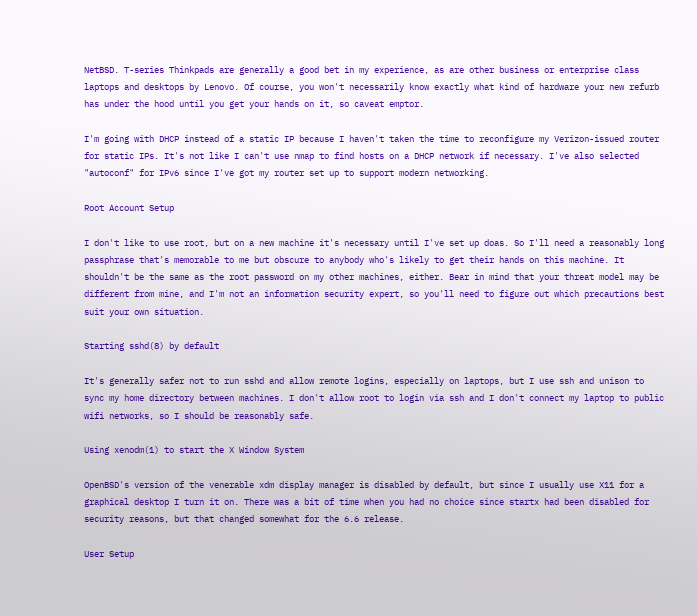NetBSD. T-series Thinkpads are generally a good bet in my experience, as are other business or enterprise class laptops and desktops by Lenovo. Of course, you won't necessarily know exactly what kind of hardware your new refurb has under the hood until you get your hands on it, so caveat emptor.

I'm going with DHCP instead of a static IP because I haven't taken the time to reconfigure my Verizon-issued router for static IPs. It's not like I can't use nmap to find hosts on a DHCP network if necessary. I've also selected "autoconf" for IPv6 since I've got my router set up to support modern networking.

Root Account Setup

I don't like to use root, but on a new machine it's necessary until I've set up doas. So I'll need a reasonably long passphrase that's memorable to me but obscure to anybody who's likely to get their hands on this machine. It shouldn't be the same as the root password on my other machines, either. Bear in mind that your threat model may be different from mine, and I'm not an information security expert, so you'll need to figure out which precautions best suit your own situation.

Starting sshd(8) by default

It's generally safer not to run sshd and allow remote logins, especially on laptops, but I use ssh and unison to sync my home directory between machines. I don't allow root to login via ssh and I don't connect my laptop to public wifi networks, so I should be reasonably safe.

Using xenodm(1) to start the X Window System

OpenBSD's version of the venerable xdm display manager is disabled by default, but since I usually use X11 for a graphical desktop I turn it on. There was a bit of time when you had no choice since startx had been disabled for security reasons, but that changed somewhat for the 6.6 release.

User Setup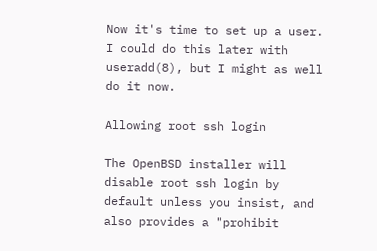Now it's time to set up a user. I could do this later with useradd(8), but I might as well do it now.

Allowing root ssh login

The OpenBSD installer will disable root ssh login by default unless you insist, and also provides a "prohibit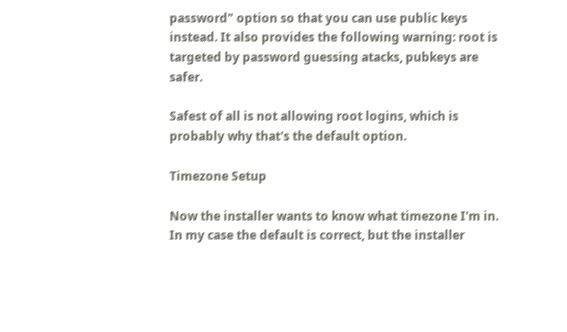password" option so that you can use public keys instead. It also provides the following warning: root is targeted by password guessing atacks, pubkeys are safer.

Safest of all is not allowing root logins, which is probably why that's the default option.

Timezone Setup

Now the installer wants to know what timezone I'm in. In my case the default is correct, but the installer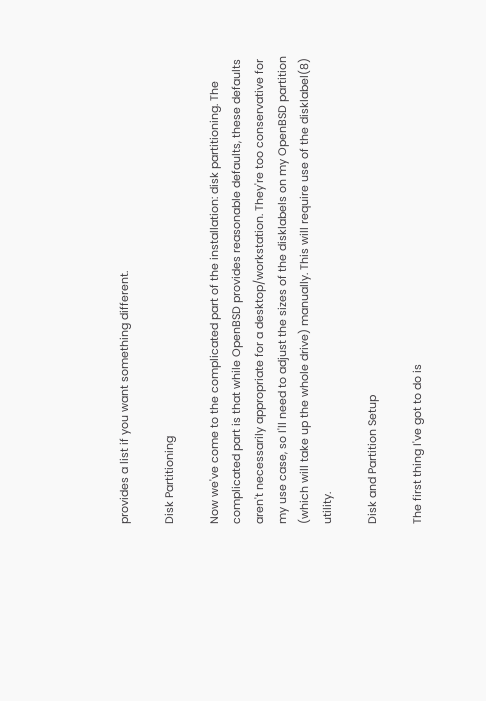provides a list if you want something different.

Disk Partitioning

Now we've come to the complicated part of the installation: disk partitioning. The complicated part is that while OpenBSD provides reasonable defaults, these defaults aren't necessarily appropriate for a desktop/workstation. They're too conservative for my use case, so I'll need to adjust the sizes of the disklabels on my OpenBSD partition (which will take up the whole drive) manually. This will require use of the disklabel(8) utility.

Disk and Partition Setup

The first thing I've got to do is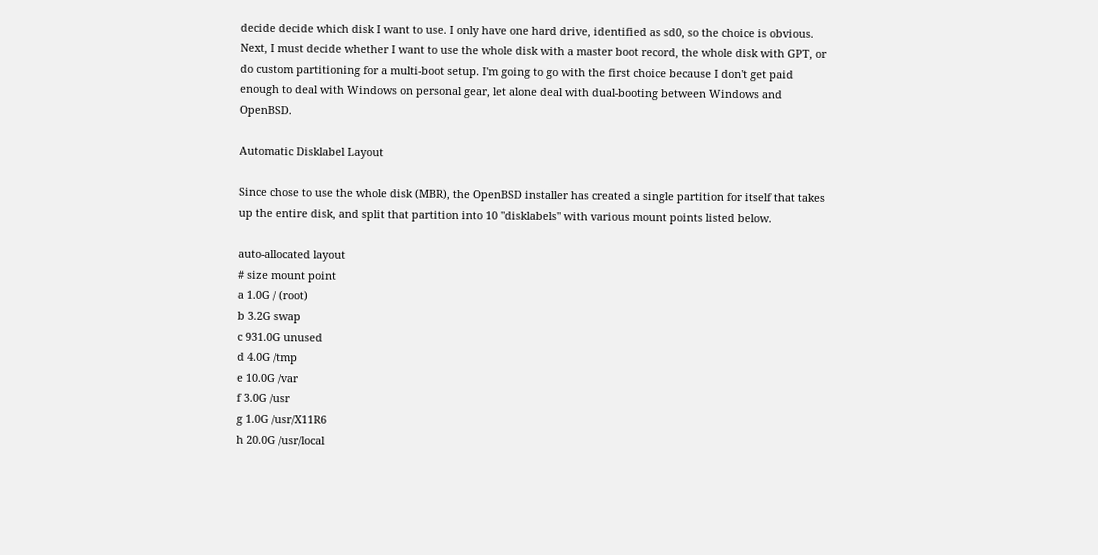decide decide which disk I want to use. I only have one hard drive, identified as sd0, so the choice is obvious. Next, I must decide whether I want to use the whole disk with a master boot record, the whole disk with GPT, or do custom partitioning for a multi-boot setup. I'm going to go with the first choice because I don't get paid enough to deal with Windows on personal gear, let alone deal with dual-booting between Windows and OpenBSD.

Automatic Disklabel Layout

Since chose to use the whole disk (MBR), the OpenBSD installer has created a single partition for itself that takes up the entire disk, and split that partition into 10 "disklabels" with various mount points listed below.

auto-allocated layout
# size mount point
a 1.0G / (root)
b 3.2G swap
c 931.0G unused
d 4.0G /tmp
e 10.0G /var
f 3.0G /usr
g 1.0G /usr/X11R6
h 20.0G /usr/local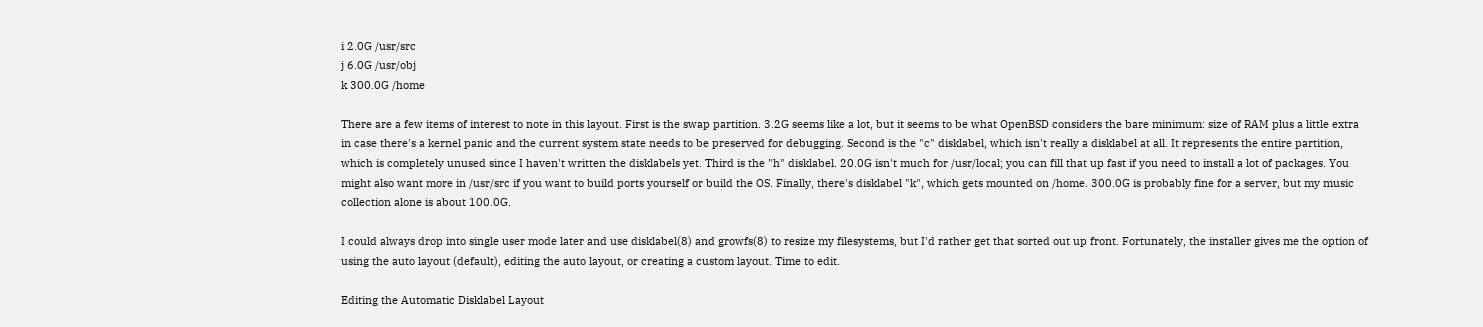i 2.0G /usr/src
j 6.0G /usr/obj
k 300.0G /home

There are a few items of interest to note in this layout. First is the swap partition. 3.2G seems like a lot, but it seems to be what OpenBSD considers the bare minimum: size of RAM plus a little extra in case there's a kernel panic and the current system state needs to be preserved for debugging. Second is the "c" disklabel, which isn't really a disklabel at all. It represents the entire partition, which is completely unused since I haven't written the disklabels yet. Third is the "h" disklabel. 20.0G isn't much for /usr/local; you can fill that up fast if you need to install a lot of packages. You might also want more in /usr/src if you want to build ports yourself or build the OS. Finally, there's disklabel "k", which gets mounted on /home. 300.0G is probably fine for a server, but my music collection alone is about 100.0G.

I could always drop into single user mode later and use disklabel(8) and growfs(8) to resize my filesystems, but I'd rather get that sorted out up front. Fortunately, the installer gives me the option of using the auto layout (default), editing the auto layout, or creating a custom layout. Time to edit.

Editing the Automatic Disklabel Layout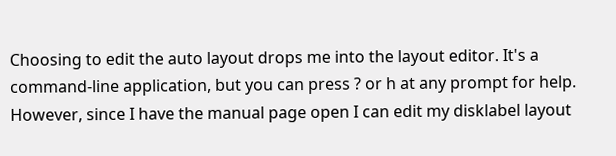Choosing to edit the auto layout drops me into the layout editor. It's a command-line application, but you can press ? or h at any prompt for help. However, since I have the manual page open I can edit my disklabel layout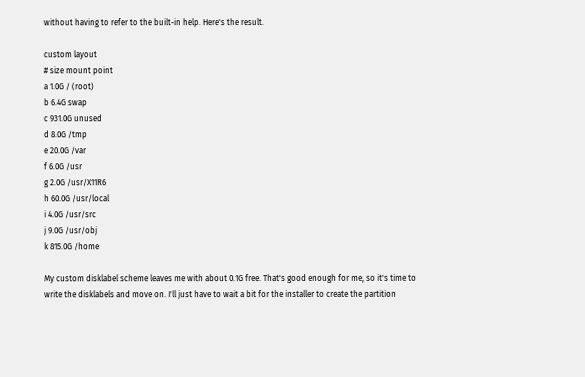without having to refer to the built-in help. Here's the result.

custom layout
# size mount point
a 1.0G / (root)
b 6.4G swap
c 931.0G unused
d 8.0G /tmp
e 20.0G /var
f 6.0G /usr
g 2.0G /usr/X11R6
h 60.0G /usr/local
i 4.0G /usr/src
j 9.0G /usr/obj
k 815.0G /home

My custom disklabel scheme leaves me with about 0.1G free. That's good enough for me, so it's time to write the disklabels and move on. I'll just have to wait a bit for the installer to create the partition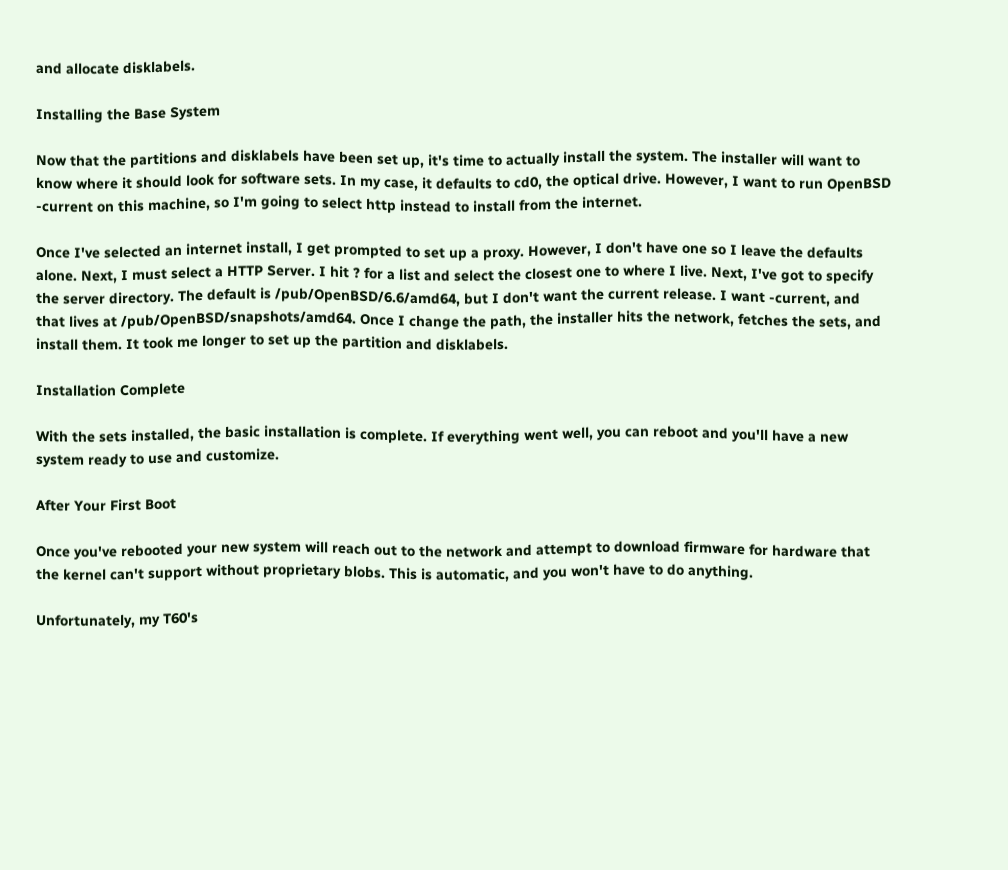and allocate disklabels.

Installing the Base System

Now that the partitions and disklabels have been set up, it's time to actually install the system. The installer will want to know where it should look for software sets. In my case, it defaults to cd0, the optical drive. However, I want to run OpenBSD -current on this machine, so I'm going to select http instead to install from the internet.

Once I've selected an internet install, I get prompted to set up a proxy. However, I don't have one so I leave the defaults alone. Next, I must select a HTTP Server. I hit ? for a list and select the closest one to where I live. Next, I've got to specify the server directory. The default is /pub/OpenBSD/6.6/amd64, but I don't want the current release. I want -current, and that lives at /pub/OpenBSD/snapshots/amd64. Once I change the path, the installer hits the network, fetches the sets, and install them. It took me longer to set up the partition and disklabels.

Installation Complete

With the sets installed, the basic installation is complete. If everything went well, you can reboot and you'll have a new system ready to use and customize.

After Your First Boot

Once you've rebooted your new system will reach out to the network and attempt to download firmware for hardware that the kernel can't support without proprietary blobs. This is automatic, and you won't have to do anything.

Unfortunately, my T60's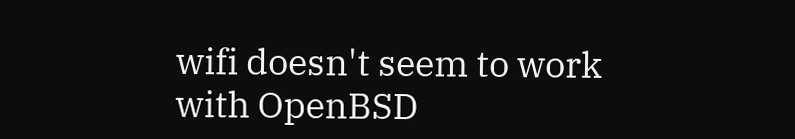wifi doesn't seem to work with OpenBSD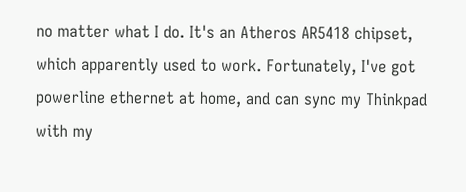no matter what I do. It's an Atheros AR5418 chipset, which apparently used to work. Fortunately, I've got powerline ethernet at home, and can sync my Thinkpad with my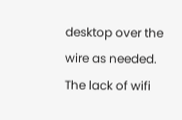desktop over the wire as needed. The lack of wifi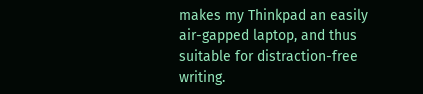makes my Thinkpad an easily air-gapped laptop, and thus suitable for distraction-free writing.